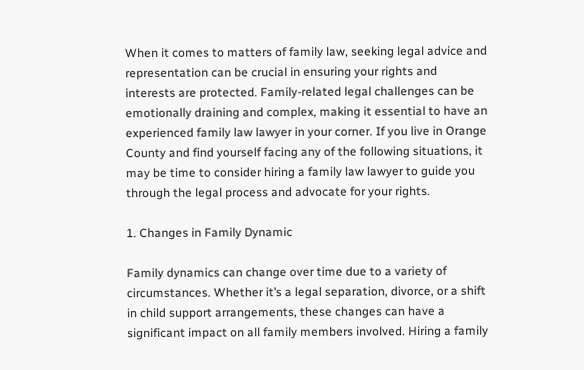When it comes to matters of family law, seeking legal advice and representation can be crucial in ensuring your rights and interests are protected. Family-related legal challenges can be emotionally draining and complex, making it essential to have an experienced family law lawyer in your corner. If you live in Orange County and find yourself facing any of the following situations, it may be time to consider hiring a family law lawyer to guide you through the legal process and advocate for your rights.

1. Changes in Family Dynamic

Family dynamics can change over time due to a variety of circumstances. Whether it’s a legal separation, divorce, or a shift in child support arrangements, these changes can have a significant impact on all family members involved. Hiring a family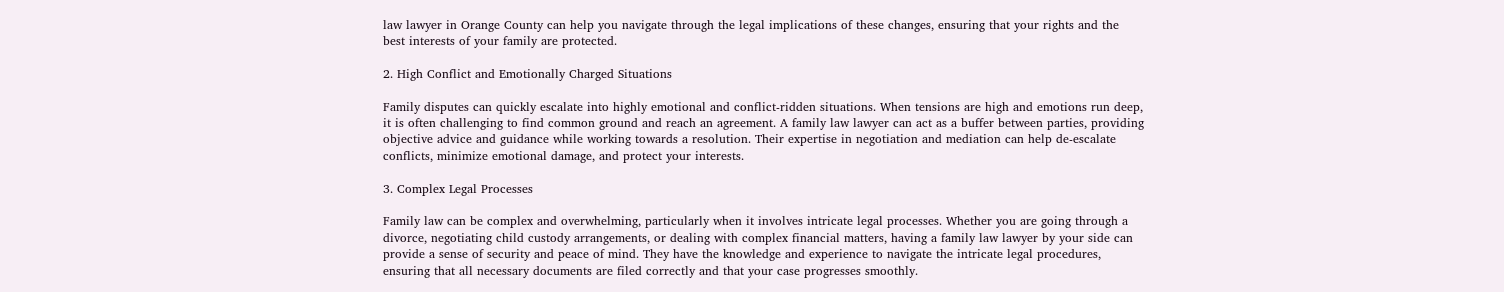law lawyer in Orange County can help you navigate through the legal implications of these changes, ensuring that your rights and the best interests of your family are protected.

2. High Conflict and Emotionally Charged Situations

Family disputes can quickly escalate into highly emotional and conflict-ridden situations. When tensions are high and emotions run deep, it is often challenging to find common ground and reach an agreement. A family law lawyer can act as a buffer between parties, providing objective advice and guidance while working towards a resolution. Their expertise in negotiation and mediation can help de-escalate conflicts, minimize emotional damage, and protect your interests.

3. Complex Legal Processes

Family law can be complex and overwhelming, particularly when it involves intricate legal processes. Whether you are going through a divorce, negotiating child custody arrangements, or dealing with complex financial matters, having a family law lawyer by your side can provide a sense of security and peace of mind. They have the knowledge and experience to navigate the intricate legal procedures, ensuring that all necessary documents are filed correctly and that your case progresses smoothly.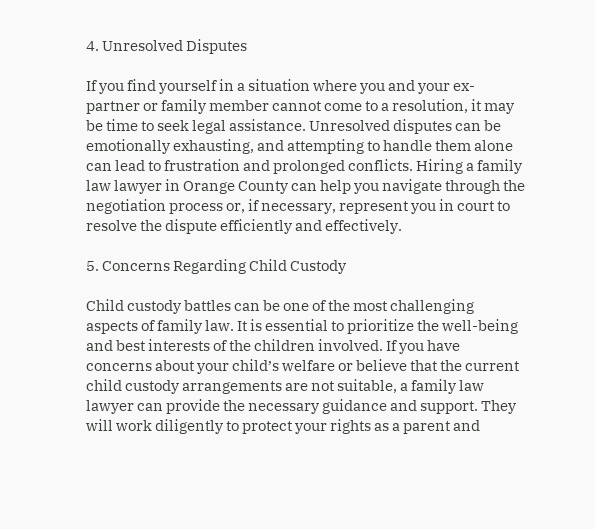4. Unresolved Disputes

If you find yourself in a situation where you and your ex-partner or family member cannot come to a resolution, it may be time to seek legal assistance. Unresolved disputes can be emotionally exhausting, and attempting to handle them alone can lead to frustration and prolonged conflicts. Hiring a family law lawyer in Orange County can help you navigate through the negotiation process or, if necessary, represent you in court to resolve the dispute efficiently and effectively.

5. Concerns Regarding Child Custody

Child custody battles can be one of the most challenging aspects of family law. It is essential to prioritize the well-being and best interests of the children involved. If you have concerns about your child’s welfare or believe that the current child custody arrangements are not suitable, a family law lawyer can provide the necessary guidance and support. They will work diligently to protect your rights as a parent and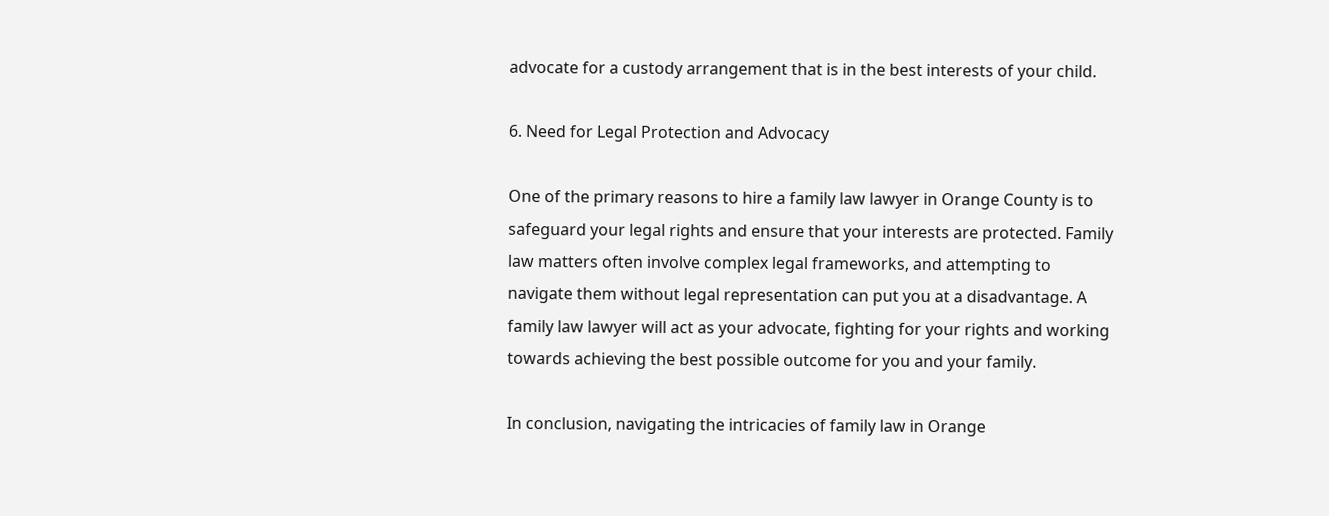advocate for a custody arrangement that is in the best interests of your child.

6. Need for Legal Protection and Advocacy

One of the primary reasons to hire a family law lawyer in Orange County is to safeguard your legal rights and ensure that your interests are protected. Family law matters often involve complex legal frameworks, and attempting to navigate them without legal representation can put you at a disadvantage. A family law lawyer will act as your advocate, fighting for your rights and working towards achieving the best possible outcome for you and your family.

In conclusion, navigating the intricacies of family law in Orange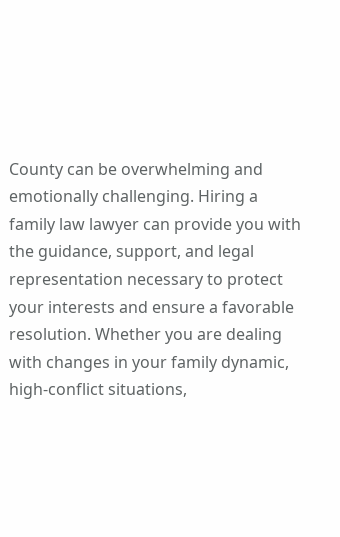County can be overwhelming and emotionally challenging. Hiring a family law lawyer can provide you with the guidance, support, and legal representation necessary to protect your interests and ensure a favorable resolution. Whether you are dealing with changes in your family dynamic, high-conflict situations,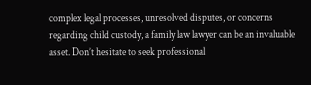complex legal processes, unresolved disputes, or concerns regarding child custody, a family law lawyer can be an invaluable asset. Don’t hesitate to seek professional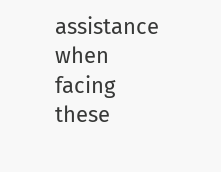assistance when facing these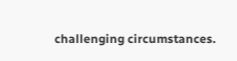challenging circumstances.